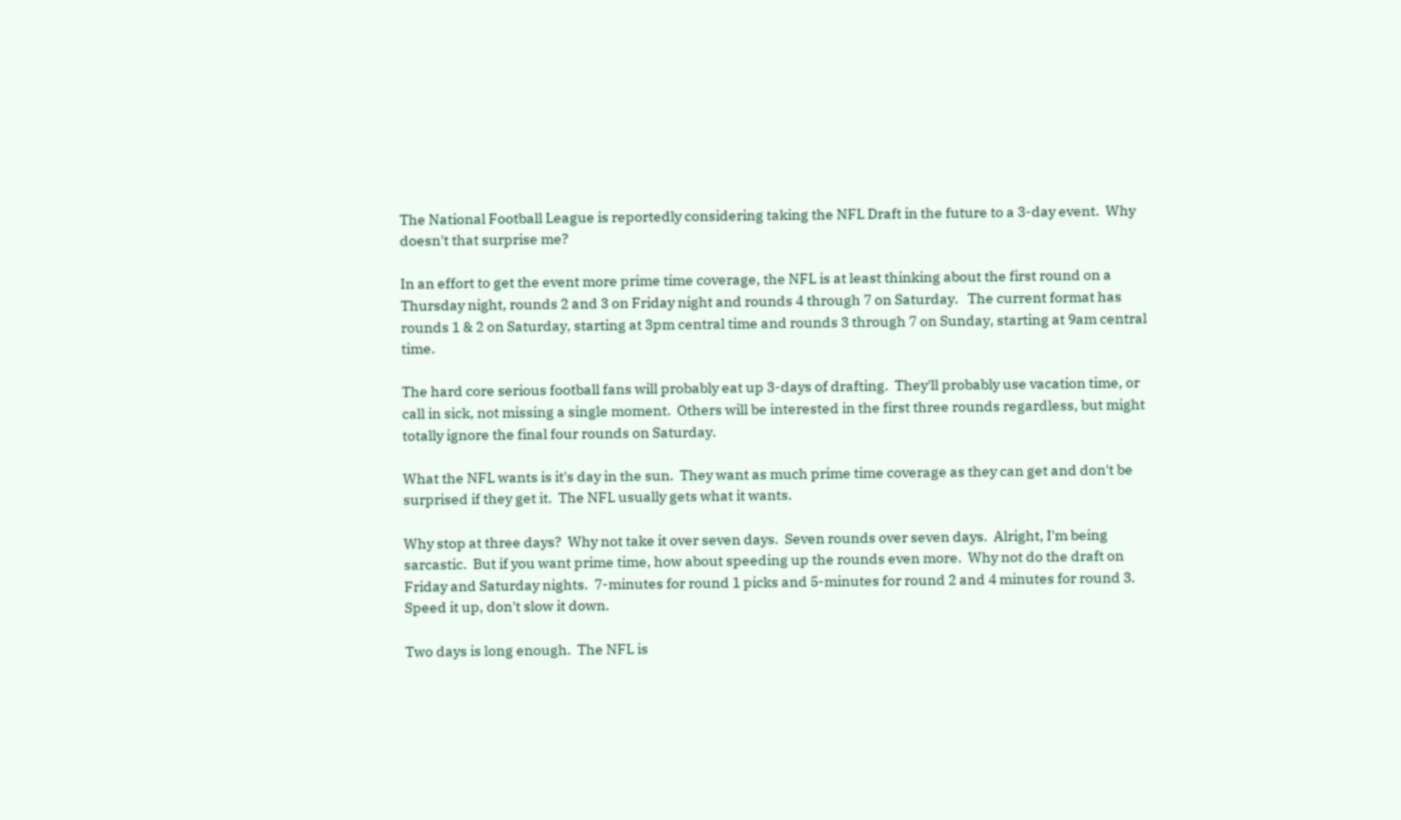The National Football League is reportedly considering taking the NFL Draft in the future to a 3-day event.  Why doesn't that surprise me?

In an effort to get the event more prime time coverage, the NFL is at least thinking about the first round on a Thursday night, rounds 2 and 3 on Friday night and rounds 4 through 7 on Saturday.   The current format has rounds 1 & 2 on Saturday, starting at 3pm central time and rounds 3 through 7 on Sunday, starting at 9am central time.

The hard core serious football fans will probably eat up 3-days of drafting.  They'll probably use vacation time, or call in sick, not missing a single moment.  Others will be interested in the first three rounds regardless, but might totally ignore the final four rounds on Saturday.

What the NFL wants is it's day in the sun.  They want as much prime time coverage as they can get and don't be surprised if they get it.  The NFL usually gets what it wants.

Why stop at three days?  Why not take it over seven days.  Seven rounds over seven days.  Alright, I'm being sarcastic.  But if you want prime time, how about speeding up the rounds even more.  Why not do the draft on Friday and Saturday nights.  7-minutes for round 1 picks and 5-minutes for round 2 and 4 minutes for round 3.  Speed it up, don't slow it down.

Two days is long enough.  The NFL is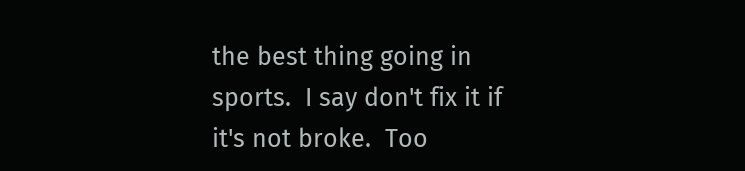the best thing going in sports.  I say don't fix it if it's not broke.  Too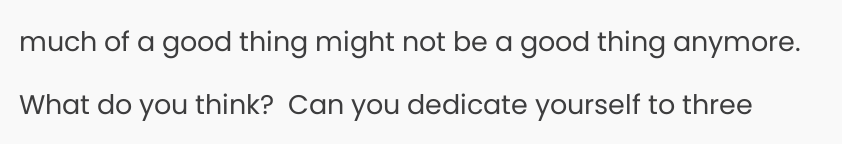much of a good thing might not be a good thing anymore.

What do you think?  Can you dedicate yourself to three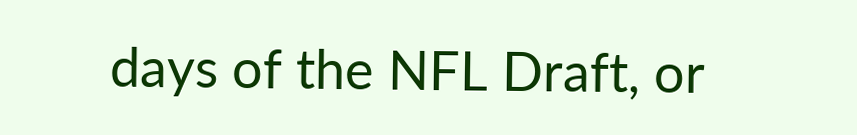days of the NFL Draft, or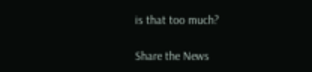is that too much?

Share the News